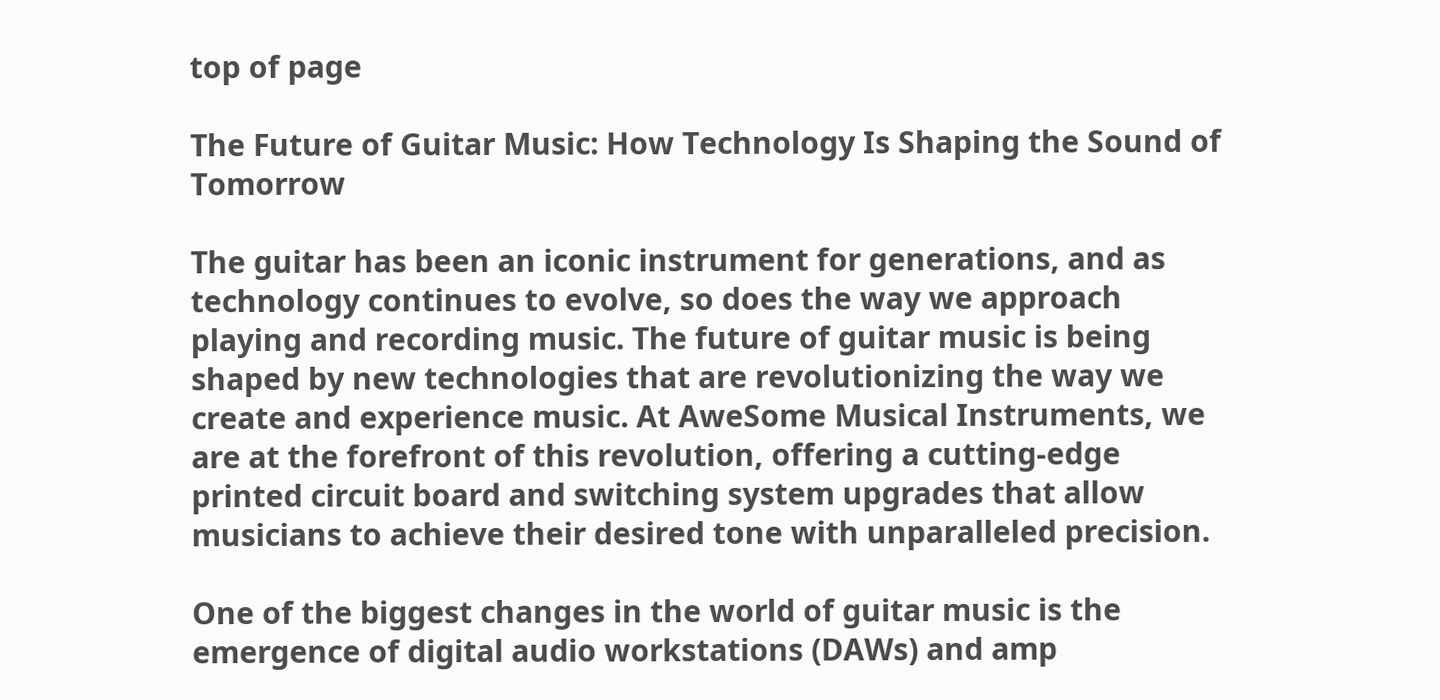top of page

The Future of Guitar Music: How Technology Is Shaping the Sound of Tomorrow

The guitar has been an iconic instrument for generations, and as technology continues to evolve, so does the way we approach playing and recording music. The future of guitar music is being shaped by new technologies that are revolutionizing the way we create and experience music. At AweSome Musical Instruments, we are at the forefront of this revolution, offering a cutting-edge printed circuit board and switching system upgrades that allow musicians to achieve their desired tone with unparalleled precision.

One of the biggest changes in the world of guitar music is the emergence of digital audio workstations (DAWs) and amp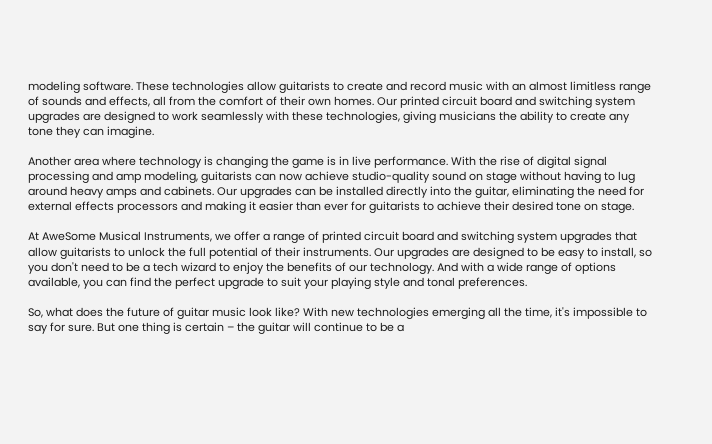modeling software. These technologies allow guitarists to create and record music with an almost limitless range of sounds and effects, all from the comfort of their own homes. Our printed circuit board and switching system upgrades are designed to work seamlessly with these technologies, giving musicians the ability to create any tone they can imagine.

Another area where technology is changing the game is in live performance. With the rise of digital signal processing and amp modeling, guitarists can now achieve studio-quality sound on stage without having to lug around heavy amps and cabinets. Our upgrades can be installed directly into the guitar, eliminating the need for external effects processors and making it easier than ever for guitarists to achieve their desired tone on stage.

At AweSome Musical Instruments, we offer a range of printed circuit board and switching system upgrades that allow guitarists to unlock the full potential of their instruments. Our upgrades are designed to be easy to install, so you don't need to be a tech wizard to enjoy the benefits of our technology. And with a wide range of options available, you can find the perfect upgrade to suit your playing style and tonal preferences.

So, what does the future of guitar music look like? With new technologies emerging all the time, it's impossible to say for sure. But one thing is certain – the guitar will continue to be a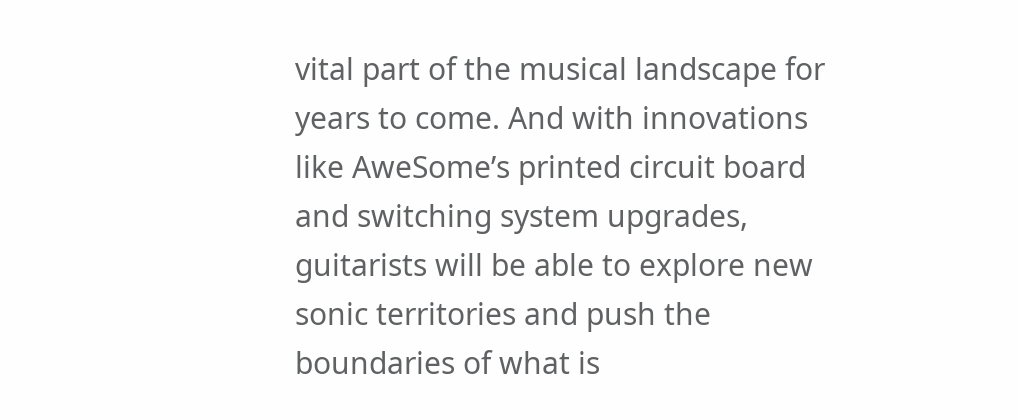vital part of the musical landscape for years to come. And with innovations like AweSome’s printed circuit board and switching system upgrades, guitarists will be able to explore new sonic territories and push the boundaries of what is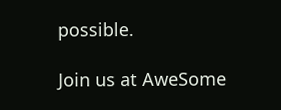possible.

Join us at AweSome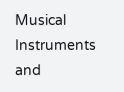Musical Instruments and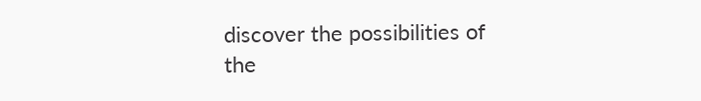discover the possibilities of the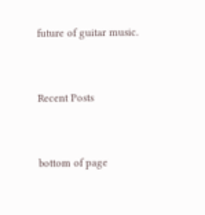future of guitar music.


Recent Posts


bottom of page